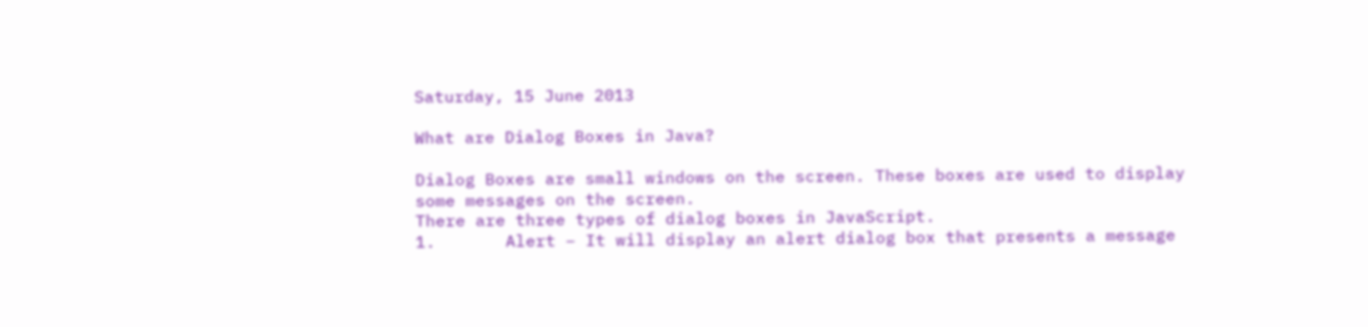Saturday, 15 June 2013

What are Dialog Boxes in Java?

Dialog Boxes are small windows on the screen. These boxes are used to display some messages on the screen.
There are three types of dialog boxes in JavaScript.
1.       Alert – It will display an alert dialog box that presents a message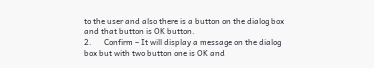to the user and also there is a button on the dialog box and that button is OK button.
2.      Confirm – It will display a message on the dialog box but with two button one is OK and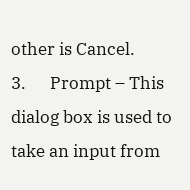other is Cancel.
3.      Prompt – This dialog box is used to take an input from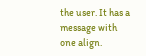the user. It has a message with one align.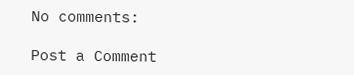No comments:

Post a Comment